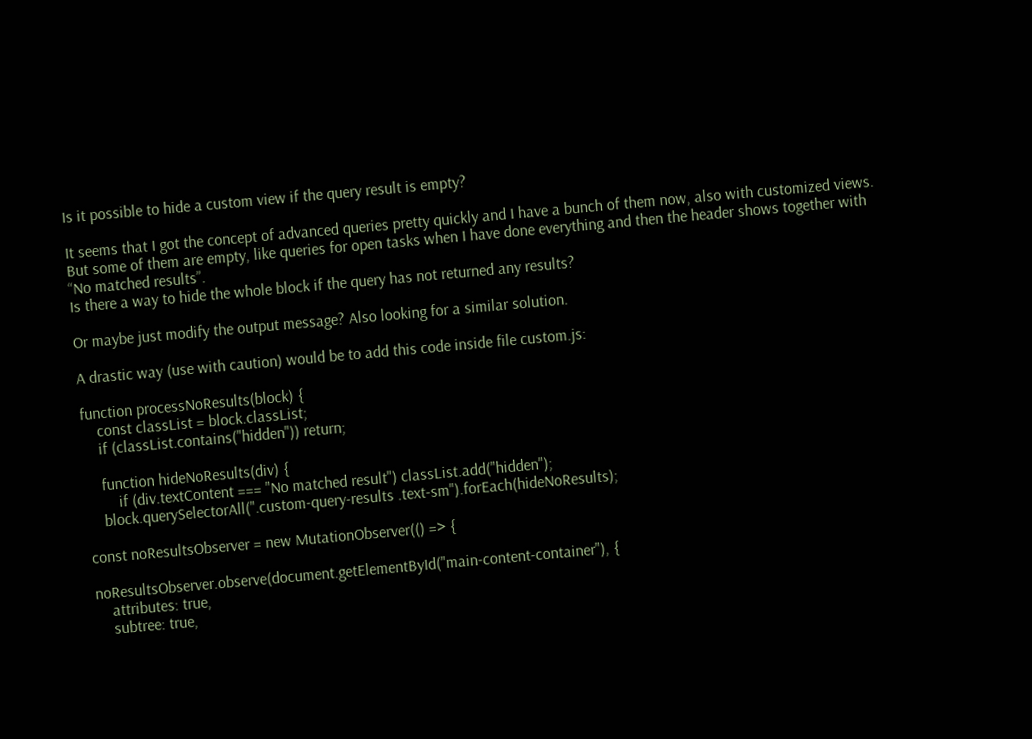Is it possible to hide a custom view if the query result is empty?

It seems that I got the concept of advanced queries pretty quickly and I have a bunch of them now, also with customized views. But some of them are empty, like queries for open tasks when I have done everything and then the header shows together with “No matched results”.
Is there a way to hide the whole block if the query has not returned any results?

Or maybe just modify the output message? Also looking for a similar solution.

A drastic way (use with caution) would be to add this code inside file custom.js:

function processNoResults(block) {
    const classList = block.classList;
    if (classList.contains("hidden")) return;

    function hideNoResults(div) {
        if (div.textContent === "No matched result") classList.add("hidden");
    block.querySelectorAll(".custom-query-results .text-sm").forEach(hideNoResults);

const noResultsObserver = new MutationObserver(() => {

noResultsObserver.observe(document.getElementById("main-content-container"), {
    attributes: true,
    subtree: true,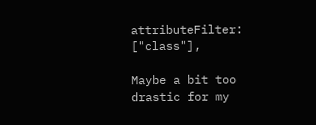attributeFilter: ["class"],

Maybe a bit too drastic for my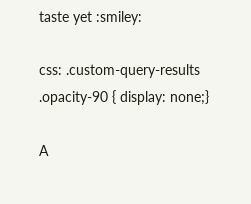taste yet :smiley:

css: .custom-query-results .opacity-90 { display: none;}

A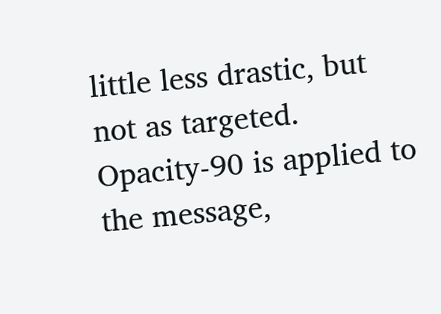little less drastic, but not as targeted. Opacity-90 is applied to the message,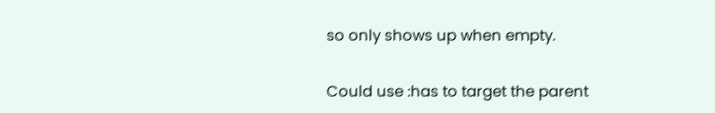so only shows up when empty.

Could use :has to target the parent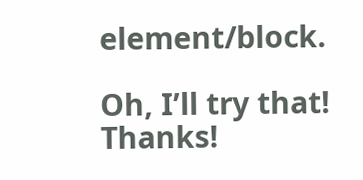element/block.

Oh, I’ll try that! Thanks!